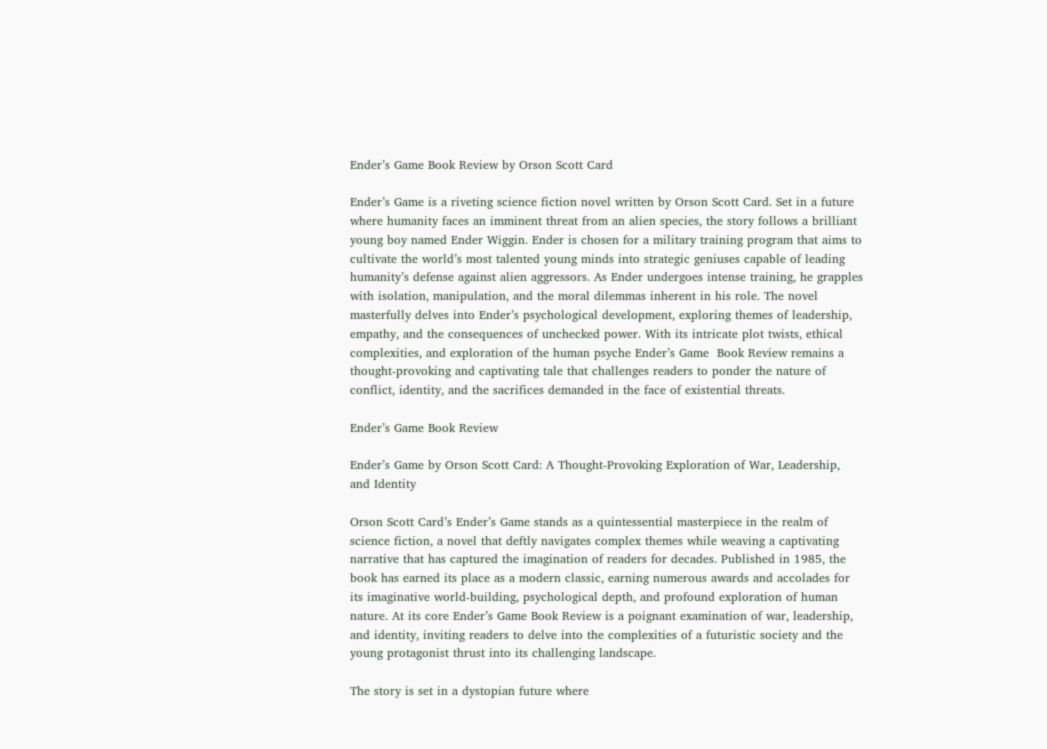Ender’s Game Book Review by Orson Scott Card

Ender’s Game is a riveting science fiction novel written by Orson Scott Card. Set in a future where humanity faces an imminent threat from an alien species, the story follows a brilliant young boy named Ender Wiggin. Ender is chosen for a military training program that aims to cultivate the world’s most talented young minds into strategic geniuses capable of leading humanity’s defense against alien aggressors. As Ender undergoes intense training, he grapples with isolation, manipulation, and the moral dilemmas inherent in his role. The novel masterfully delves into Ender’s psychological development, exploring themes of leadership, empathy, and the consequences of unchecked power. With its intricate plot twists, ethical complexities, and exploration of the human psyche Ender’s Game  Book Review remains a thought-provoking and captivating tale that challenges readers to ponder the nature of conflict, identity, and the sacrifices demanded in the face of existential threats.

Ender’s Game Book Review

Ender’s Game by Orson Scott Card: A Thought-Provoking Exploration of War, Leadership, and Identity

Orson Scott Card’s Ender’s Game stands as a quintessential masterpiece in the realm of science fiction, a novel that deftly navigates complex themes while weaving a captivating narrative that has captured the imagination of readers for decades. Published in 1985, the book has earned its place as a modern classic, earning numerous awards and accolades for its imaginative world-building, psychological depth, and profound exploration of human nature. At its core Ender’s Game Book Review is a poignant examination of war, leadership, and identity, inviting readers to delve into the complexities of a futuristic society and the young protagonist thrust into its challenging landscape.

The story is set in a dystopian future where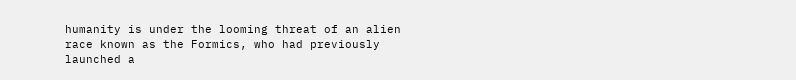humanity is under the looming threat of an alien race known as the Formics, who had previously launched a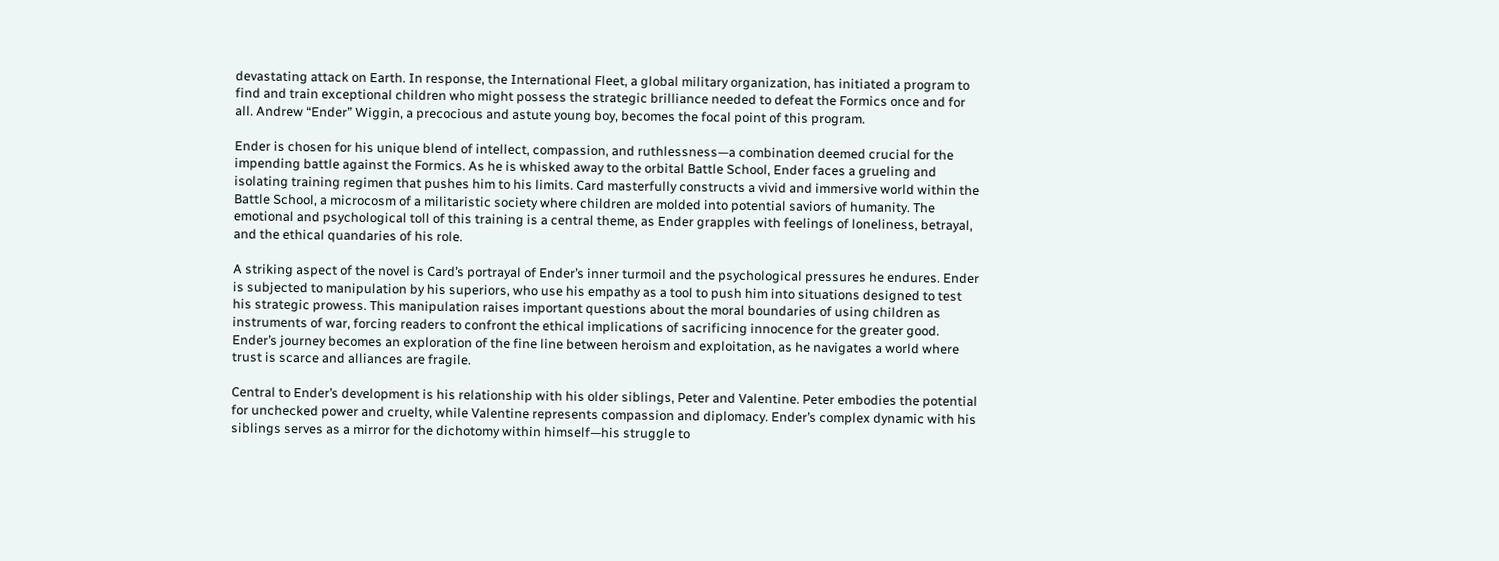devastating attack on Earth. In response, the International Fleet, a global military organization, has initiated a program to find and train exceptional children who might possess the strategic brilliance needed to defeat the Formics once and for all. Andrew “Ender” Wiggin, a precocious and astute young boy, becomes the focal point of this program.

Ender is chosen for his unique blend of intellect, compassion, and ruthlessness—a combination deemed crucial for the impending battle against the Formics. As he is whisked away to the orbital Battle School, Ender faces a grueling and isolating training regimen that pushes him to his limits. Card masterfully constructs a vivid and immersive world within the Battle School, a microcosm of a militaristic society where children are molded into potential saviors of humanity. The emotional and psychological toll of this training is a central theme, as Ender grapples with feelings of loneliness, betrayal, and the ethical quandaries of his role.

A striking aspect of the novel is Card’s portrayal of Ender’s inner turmoil and the psychological pressures he endures. Ender is subjected to manipulation by his superiors, who use his empathy as a tool to push him into situations designed to test his strategic prowess. This manipulation raises important questions about the moral boundaries of using children as instruments of war, forcing readers to confront the ethical implications of sacrificing innocence for the greater good. Ender’s journey becomes an exploration of the fine line between heroism and exploitation, as he navigates a world where trust is scarce and alliances are fragile.

Central to Ender’s development is his relationship with his older siblings, Peter and Valentine. Peter embodies the potential for unchecked power and cruelty, while Valentine represents compassion and diplomacy. Ender’s complex dynamic with his siblings serves as a mirror for the dichotomy within himself—his struggle to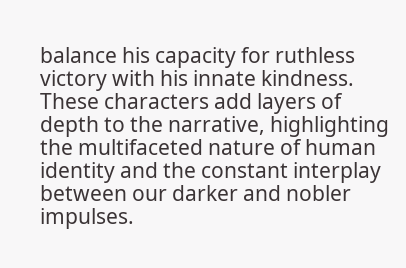balance his capacity for ruthless victory with his innate kindness. These characters add layers of depth to the narrative, highlighting the multifaceted nature of human identity and the constant interplay between our darker and nobler impulses.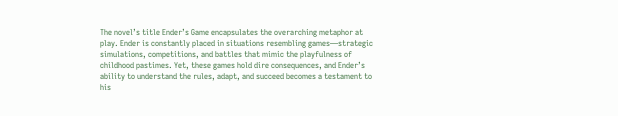The novel’s title Ender’s Game encapsulates the overarching metaphor at play. Ender is constantly placed in situations resembling games—strategic simulations, competitions, and battles that mimic the playfulness of childhood pastimes. Yet, these games hold dire consequences, and Ender’s ability to understand the rules, adapt, and succeed becomes a testament to his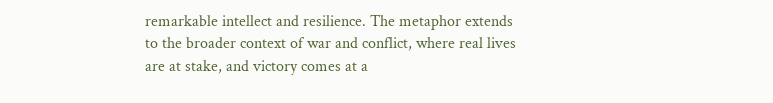remarkable intellect and resilience. The metaphor extends to the broader context of war and conflict, where real lives are at stake, and victory comes at a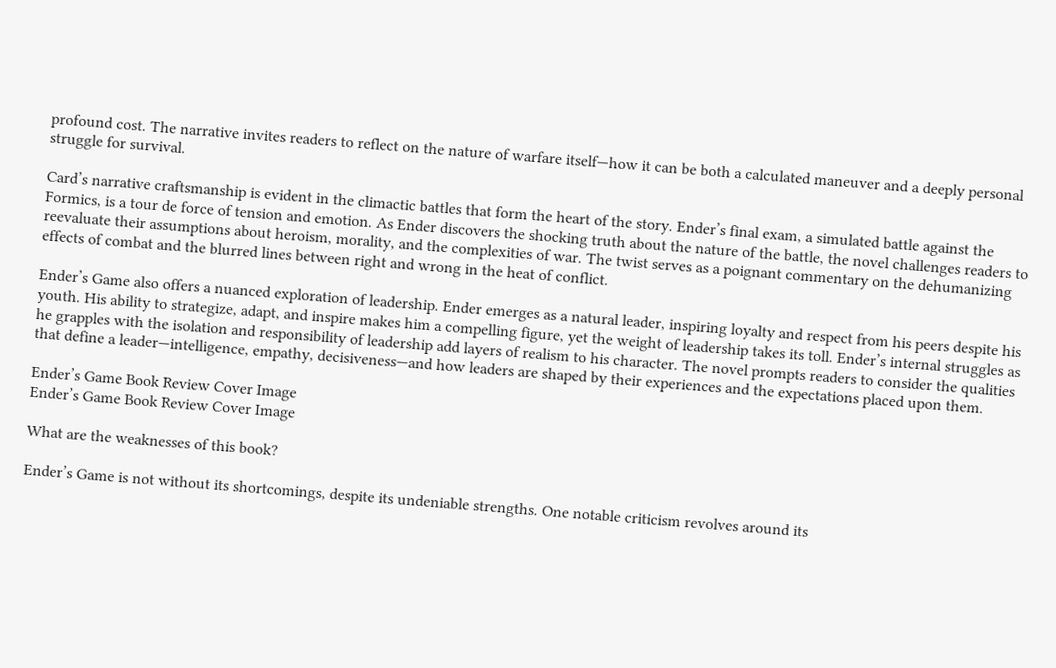profound cost. The narrative invites readers to reflect on the nature of warfare itself—how it can be both a calculated maneuver and a deeply personal struggle for survival.

Card’s narrative craftsmanship is evident in the climactic battles that form the heart of the story. Ender’s final exam, a simulated battle against the Formics, is a tour de force of tension and emotion. As Ender discovers the shocking truth about the nature of the battle, the novel challenges readers to reevaluate their assumptions about heroism, morality, and the complexities of war. The twist serves as a poignant commentary on the dehumanizing effects of combat and the blurred lines between right and wrong in the heat of conflict.

Ender’s Game also offers a nuanced exploration of leadership. Ender emerges as a natural leader, inspiring loyalty and respect from his peers despite his youth. His ability to strategize, adapt, and inspire makes him a compelling figure, yet the weight of leadership takes its toll. Ender’s internal struggles as he grapples with the isolation and responsibility of leadership add layers of realism to his character. The novel prompts readers to consider the qualities that define a leader—intelligence, empathy, decisiveness—and how leaders are shaped by their experiences and the expectations placed upon them.

Ender’s Game Book Review Cover Image
Ender’s Game Book Review Cover Image

What are the weaknesses of this book?

Ender’s Game is not without its shortcomings, despite its undeniable strengths. One notable criticism revolves around its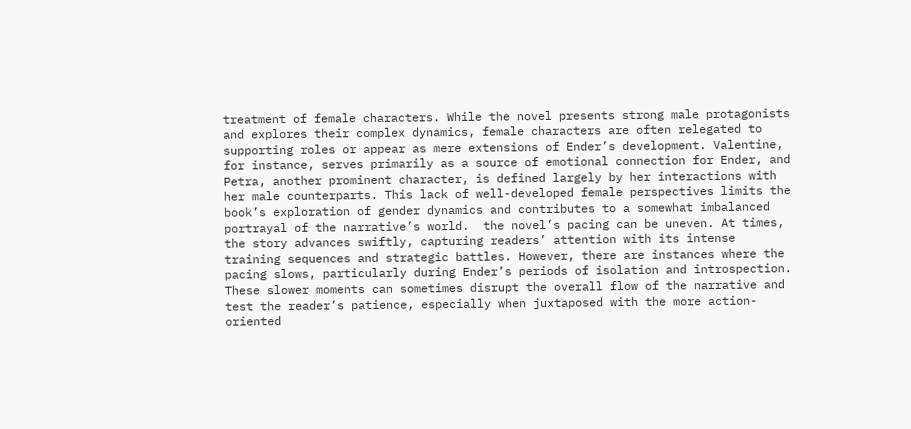treatment of female characters. While the novel presents strong male protagonists and explores their complex dynamics, female characters are often relegated to supporting roles or appear as mere extensions of Ender’s development. Valentine, for instance, serves primarily as a source of emotional connection for Ender, and Petra, another prominent character, is defined largely by her interactions with her male counterparts. This lack of well-developed female perspectives limits the book’s exploration of gender dynamics and contributes to a somewhat imbalanced portrayal of the narrative’s world.  the novel’s pacing can be uneven. At times, the story advances swiftly, capturing readers’ attention with its intense training sequences and strategic battles. However, there are instances where the pacing slows, particularly during Ender’s periods of isolation and introspection. These slower moments can sometimes disrupt the overall flow of the narrative and test the reader’s patience, especially when juxtaposed with the more action-oriented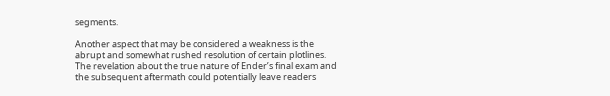segments.

Another aspect that may be considered a weakness is the abrupt and somewhat rushed resolution of certain plotlines. The revelation about the true nature of Ender’s final exam and the subsequent aftermath could potentially leave readers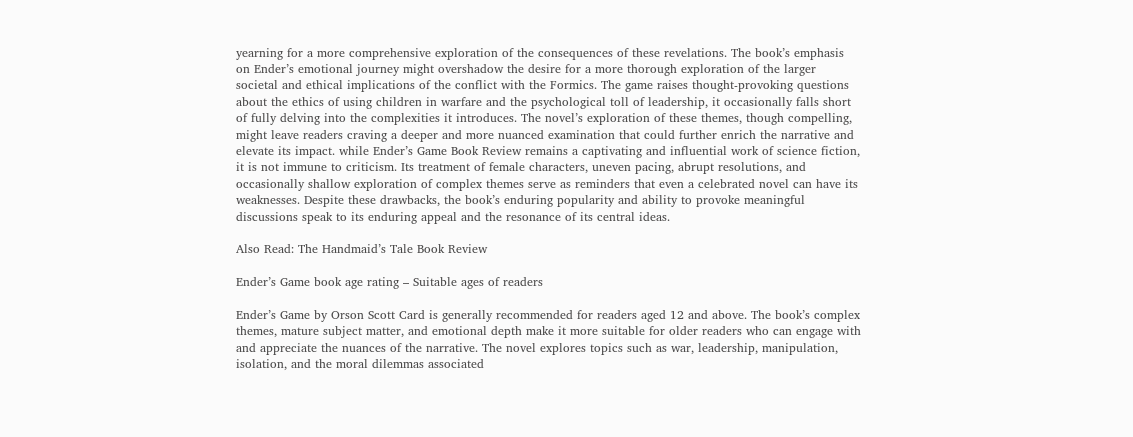yearning for a more comprehensive exploration of the consequences of these revelations. The book’s emphasis on Ender’s emotional journey might overshadow the desire for a more thorough exploration of the larger societal and ethical implications of the conflict with the Formics. The game raises thought-provoking questions about the ethics of using children in warfare and the psychological toll of leadership, it occasionally falls short of fully delving into the complexities it introduces. The novel’s exploration of these themes, though compelling, might leave readers craving a deeper and more nuanced examination that could further enrich the narrative and elevate its impact. while Ender’s Game Book Review remains a captivating and influential work of science fiction, it is not immune to criticism. Its treatment of female characters, uneven pacing, abrupt resolutions, and occasionally shallow exploration of complex themes serve as reminders that even a celebrated novel can have its weaknesses. Despite these drawbacks, the book’s enduring popularity and ability to provoke meaningful discussions speak to its enduring appeal and the resonance of its central ideas.

Also Read: The Handmaid’s Tale Book Review

Ender’s Game book age rating – Suitable ages of readers

Ender’s Game by Orson Scott Card is generally recommended for readers aged 12 and above. The book’s complex themes, mature subject matter, and emotional depth make it more suitable for older readers who can engage with and appreciate the nuances of the narrative. The novel explores topics such as war, leadership, manipulation, isolation, and the moral dilemmas associated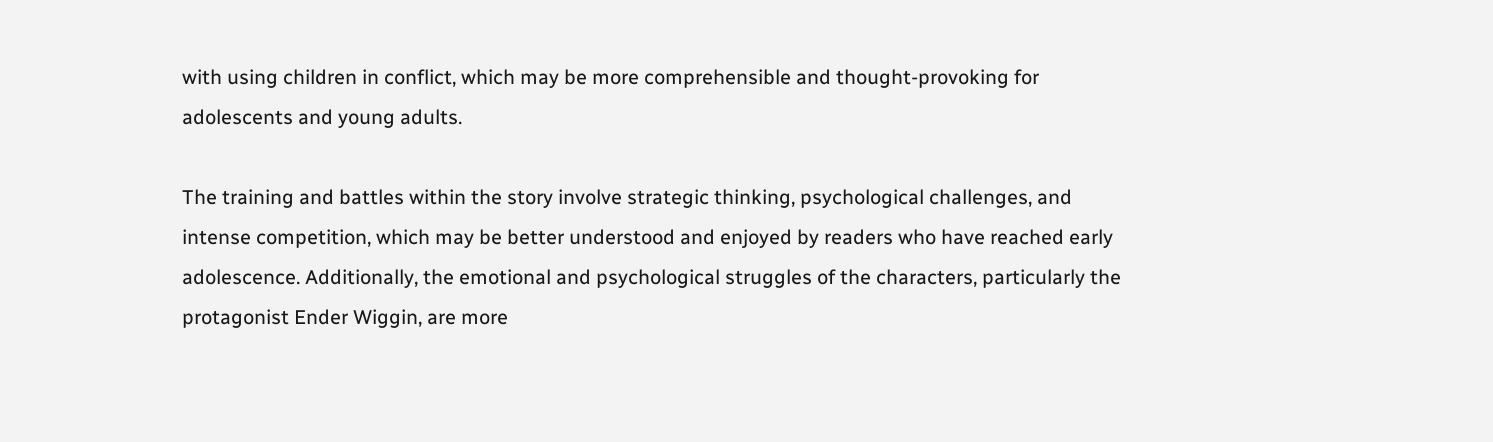with using children in conflict, which may be more comprehensible and thought-provoking for adolescents and young adults.

The training and battles within the story involve strategic thinking, psychological challenges, and intense competition, which may be better understood and enjoyed by readers who have reached early adolescence. Additionally, the emotional and psychological struggles of the characters, particularly the protagonist Ender Wiggin, are more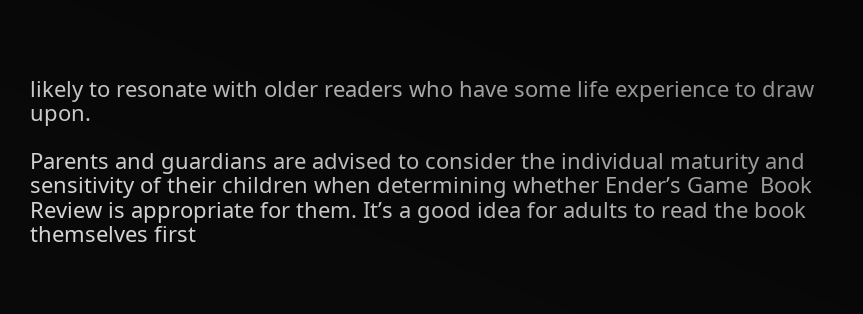likely to resonate with older readers who have some life experience to draw upon.

Parents and guardians are advised to consider the individual maturity and sensitivity of their children when determining whether Ender’s Game  Book Review is appropriate for them. It’s a good idea for adults to read the book themselves first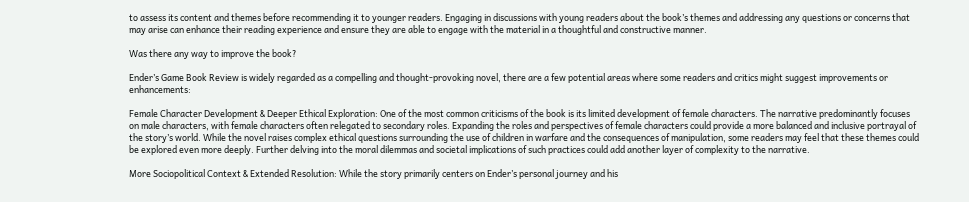to assess its content and themes before recommending it to younger readers. Engaging in discussions with young readers about the book’s themes and addressing any questions or concerns that may arise can enhance their reading experience and ensure they are able to engage with the material in a thoughtful and constructive manner.

Was there any way to improve the book?

Ender’s Game Book Review is widely regarded as a compelling and thought-provoking novel, there are a few potential areas where some readers and critics might suggest improvements or enhancements:

Female Character Development & Deeper Ethical Exploration: One of the most common criticisms of the book is its limited development of female characters. The narrative predominantly focuses on male characters, with female characters often relegated to secondary roles. Expanding the roles and perspectives of female characters could provide a more balanced and inclusive portrayal of the story’s world. While the novel raises complex ethical questions surrounding the use of children in warfare and the consequences of manipulation, some readers may feel that these themes could be explored even more deeply. Further delving into the moral dilemmas and societal implications of such practices could add another layer of complexity to the narrative.

More Sociopolitical Context & Extended Resolution: While the story primarily centers on Ender’s personal journey and his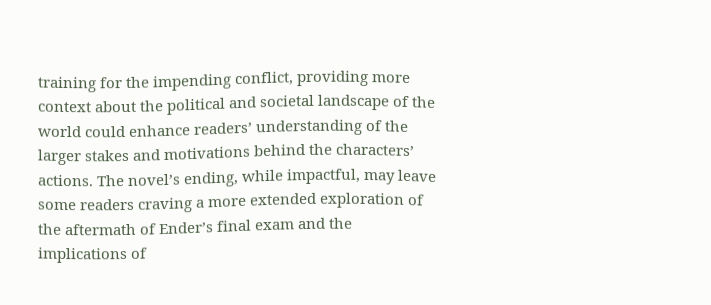training for the impending conflict, providing more context about the political and societal landscape of the world could enhance readers’ understanding of the larger stakes and motivations behind the characters’ actions. The novel’s ending, while impactful, may leave some readers craving a more extended exploration of the aftermath of Ender’s final exam and the implications of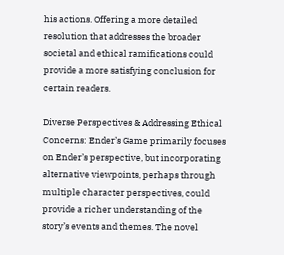his actions. Offering a more detailed resolution that addresses the broader societal and ethical ramifications could provide a more satisfying conclusion for certain readers.

Diverse Perspectives & Addressing Ethical Concerns: Ender’s Game primarily focuses on Ender’s perspective, but incorporating alternative viewpoints, perhaps through multiple character perspectives, could provide a richer understanding of the story’s events and themes. The novel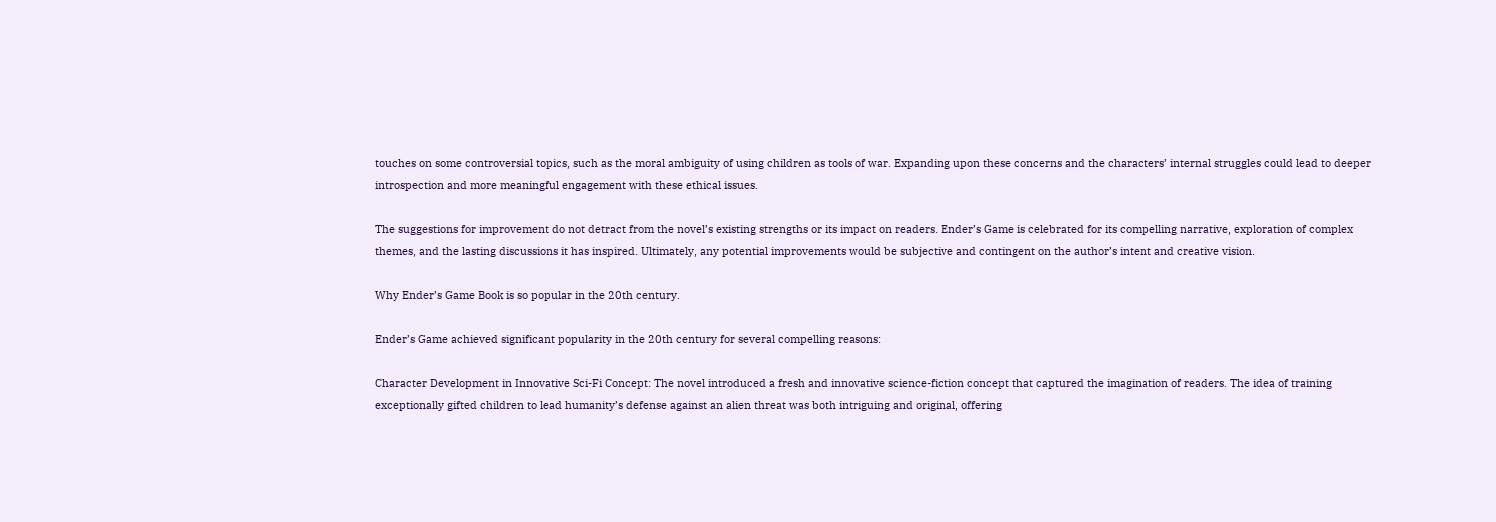touches on some controversial topics, such as the moral ambiguity of using children as tools of war. Expanding upon these concerns and the characters’ internal struggles could lead to deeper introspection and more meaningful engagement with these ethical issues.

The suggestions for improvement do not detract from the novel’s existing strengths or its impact on readers. Ender’s Game is celebrated for its compelling narrative, exploration of complex themes, and the lasting discussions it has inspired. Ultimately, any potential improvements would be subjective and contingent on the author’s intent and creative vision.

Why Ender’s Game Book is so popular in the 20th century.

Ender’s Game achieved significant popularity in the 20th century for several compelling reasons:

Character Development in Innovative Sci-Fi Concept: The novel introduced a fresh and innovative science-fiction concept that captured the imagination of readers. The idea of training exceptionally gifted children to lead humanity’s defense against an alien threat was both intriguing and original, offering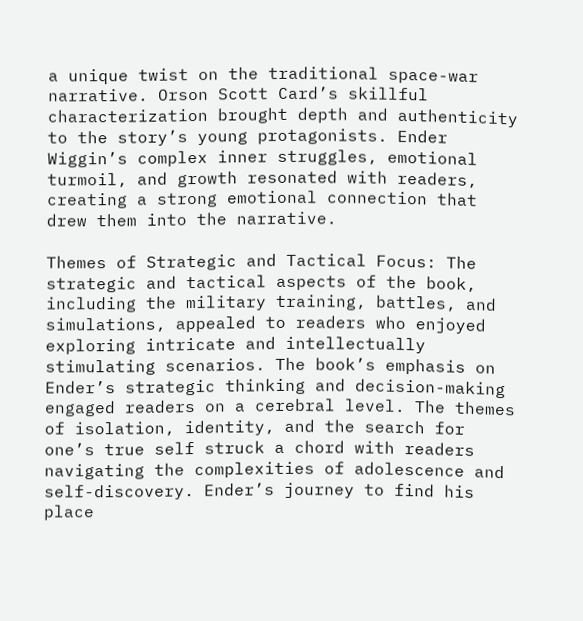a unique twist on the traditional space-war narrative. Orson Scott Card’s skillful characterization brought depth and authenticity to the story’s young protagonists. Ender Wiggin’s complex inner struggles, emotional turmoil, and growth resonated with readers, creating a strong emotional connection that drew them into the narrative.

Themes of Strategic and Tactical Focus: The strategic and tactical aspects of the book, including the military training, battles, and simulations, appealed to readers who enjoyed exploring intricate and intellectually stimulating scenarios. The book’s emphasis on Ender’s strategic thinking and decision-making engaged readers on a cerebral level. The themes of isolation, identity, and the search for one’s true self struck a chord with readers navigating the complexities of adolescence and self-discovery. Ender’s journey to find his place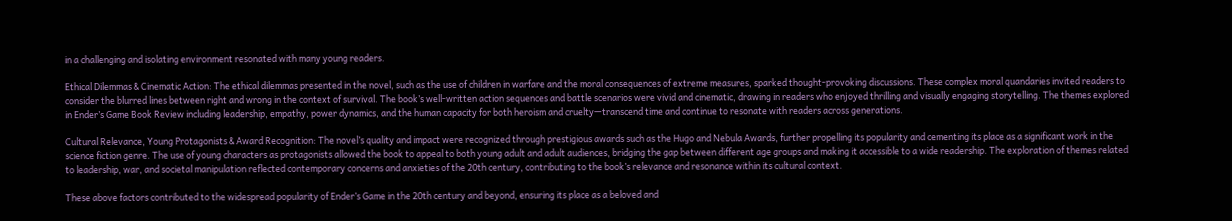in a challenging and isolating environment resonated with many young readers.

Ethical Dilemmas & Cinematic Action: The ethical dilemmas presented in the novel, such as the use of children in warfare and the moral consequences of extreme measures, sparked thought-provoking discussions. These complex moral quandaries invited readers to consider the blurred lines between right and wrong in the context of survival. The book’s well-written action sequences and battle scenarios were vivid and cinematic, drawing in readers who enjoyed thrilling and visually engaging storytelling. The themes explored in Ender’s Game Book Review including leadership, empathy, power dynamics, and the human capacity for both heroism and cruelty—transcend time and continue to resonate with readers across generations.

Cultural Relevance, Young Protagonists & Award Recognition: The novel’s quality and impact were recognized through prestigious awards such as the Hugo and Nebula Awards, further propelling its popularity and cementing its place as a significant work in the science fiction genre. The use of young characters as protagonists allowed the book to appeal to both young adult and adult audiences, bridging the gap between different age groups and making it accessible to a wide readership. The exploration of themes related to leadership, war, and societal manipulation reflected contemporary concerns and anxieties of the 20th century, contributing to the book’s relevance and resonance within its cultural context.

These above factors contributed to the widespread popularity of Ender’s Game in the 20th century and beyond, ensuring its place as a beloved and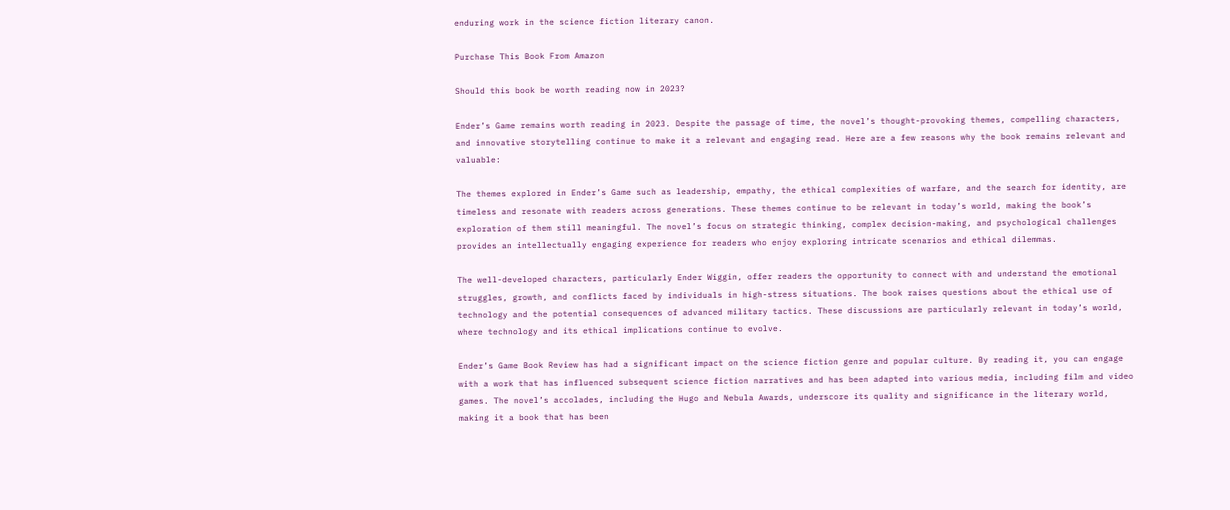enduring work in the science fiction literary canon.

Purchase This Book From Amazon

Should this book be worth reading now in 2023?

Ender’s Game remains worth reading in 2023. Despite the passage of time, the novel’s thought-provoking themes, compelling characters, and innovative storytelling continue to make it a relevant and engaging read. Here are a few reasons why the book remains relevant and valuable:

The themes explored in Ender’s Game such as leadership, empathy, the ethical complexities of warfare, and the search for identity, are timeless and resonate with readers across generations. These themes continue to be relevant in today’s world, making the book’s exploration of them still meaningful. The novel’s focus on strategic thinking, complex decision-making, and psychological challenges provides an intellectually engaging experience for readers who enjoy exploring intricate scenarios and ethical dilemmas.

The well-developed characters, particularly Ender Wiggin, offer readers the opportunity to connect with and understand the emotional struggles, growth, and conflicts faced by individuals in high-stress situations. The book raises questions about the ethical use of technology and the potential consequences of advanced military tactics. These discussions are particularly relevant in today’s world, where technology and its ethical implications continue to evolve.

Ender’s Game Book Review has had a significant impact on the science fiction genre and popular culture. By reading it, you can engage with a work that has influenced subsequent science fiction narratives and has been adapted into various media, including film and video games. The novel’s accolades, including the Hugo and Nebula Awards, underscore its quality and significance in the literary world, making it a book that has been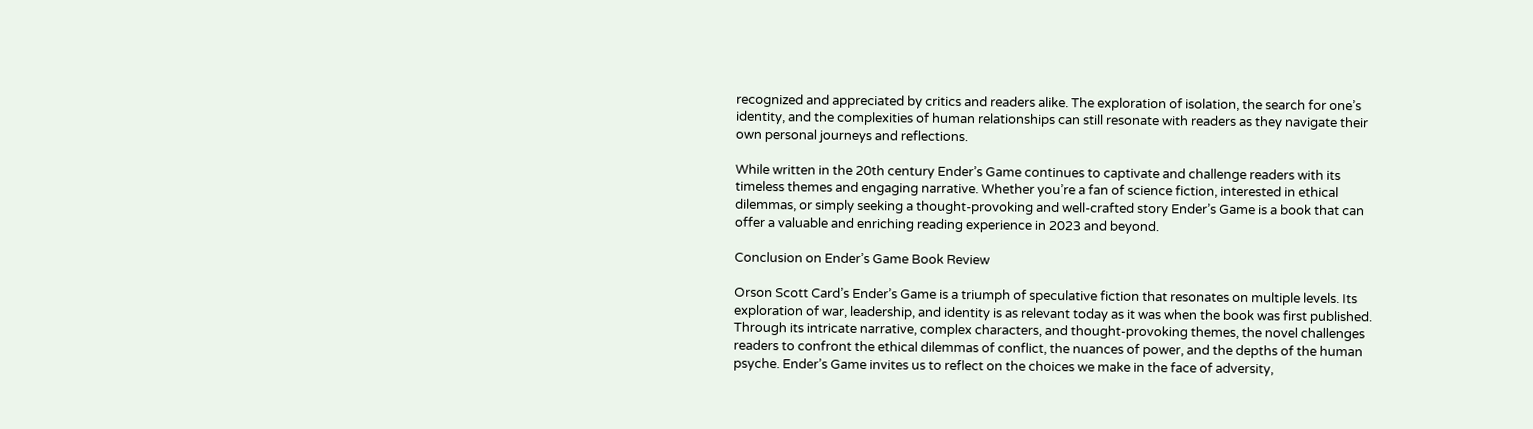recognized and appreciated by critics and readers alike. The exploration of isolation, the search for one’s identity, and the complexities of human relationships can still resonate with readers as they navigate their own personal journeys and reflections.

While written in the 20th century Ender’s Game continues to captivate and challenge readers with its timeless themes and engaging narrative. Whether you’re a fan of science fiction, interested in ethical dilemmas, or simply seeking a thought-provoking and well-crafted story Ender’s Game is a book that can offer a valuable and enriching reading experience in 2023 and beyond.

Conclusion on Ender’s Game Book Review

Orson Scott Card’s Ender’s Game is a triumph of speculative fiction that resonates on multiple levels. Its exploration of war, leadership, and identity is as relevant today as it was when the book was first published. Through its intricate narrative, complex characters, and thought-provoking themes, the novel challenges readers to confront the ethical dilemmas of conflict, the nuances of power, and the depths of the human psyche. Ender’s Game invites us to reflect on the choices we make in the face of adversity,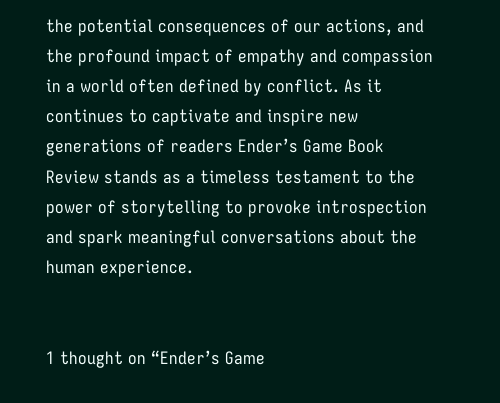the potential consequences of our actions, and the profound impact of empathy and compassion in a world often defined by conflict. As it continues to captivate and inspire new generations of readers Ender’s Game Book Review stands as a timeless testament to the power of storytelling to provoke introspection and spark meaningful conversations about the human experience.


1 thought on “Ender’s Game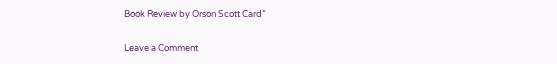Book Review by Orson Scott Card”

Leave a Comment